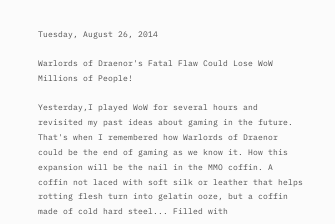Tuesday, August 26, 2014

Warlords of Draenor's Fatal Flaw Could Lose WoW Millions of People!

Yesterday,I played WoW for several hours and revisited my past ideas about gaming in the future. That's when I remembered how Warlords of Draenor could be the end of gaming as we know it. How this expansion will be the nail in the MMO coffin. A coffin not laced with soft silk or leather that helps rotting flesh turn into gelatin ooze, but a coffin made of cold hard steel... Filled with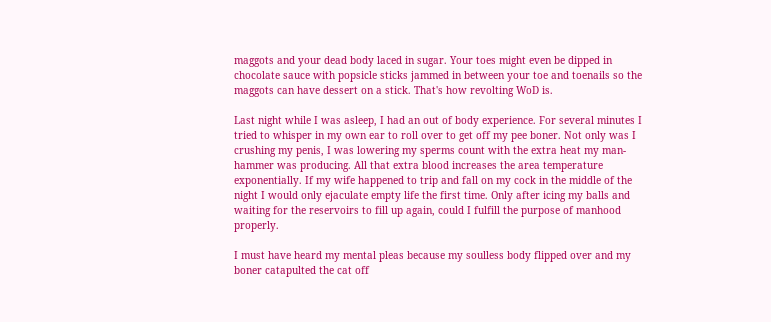maggots and your dead body laced in sugar. Your toes might even be dipped in chocolate sauce with popsicle sticks jammed in between your toe and toenails so the maggots can have dessert on a stick. That's how revolting WoD is.

Last night while I was asleep, I had an out of body experience. For several minutes I tried to whisper in my own ear to roll over to get off my pee boner. Not only was I crushing my penis, I was lowering my sperms count with the extra heat my man-hammer was producing. All that extra blood increases the area temperature exponentially. If my wife happened to trip and fall on my cock in the middle of the night I would only ejaculate empty life the first time. Only after icing my balls and waiting for the reservoirs to fill up again, could I fulfill the purpose of manhood properly.

I must have heard my mental pleas because my soulless body flipped over and my boner catapulted the cat off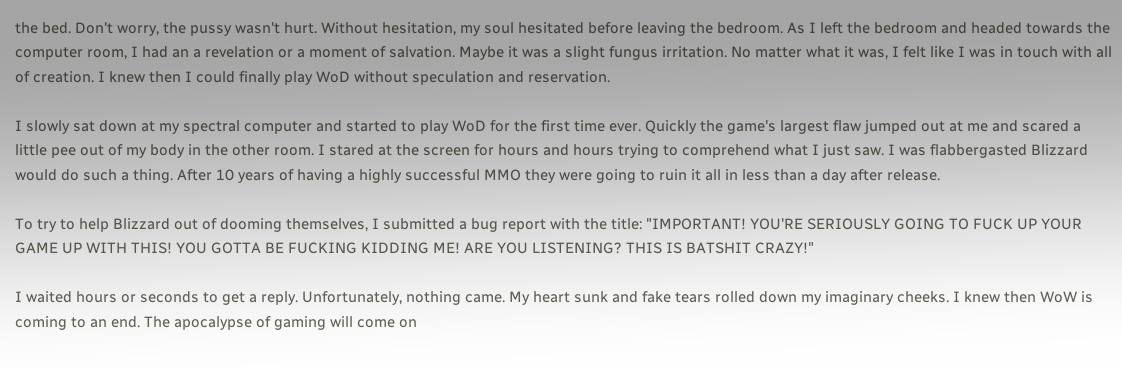the bed. Don't worry, the pussy wasn't hurt. Without hesitation, my soul hesitated before leaving the bedroom. As I left the bedroom and headed towards the computer room, I had an a revelation or a moment of salvation. Maybe it was a slight fungus irritation. No matter what it was, I felt like I was in touch with all of creation. I knew then I could finally play WoD without speculation and reservation.

I slowly sat down at my spectral computer and started to play WoD for the first time ever. Quickly the game's largest flaw jumped out at me and scared a little pee out of my body in the other room. I stared at the screen for hours and hours trying to comprehend what I just saw. I was flabbergasted Blizzard would do such a thing. After 10 years of having a highly successful MMO they were going to ruin it all in less than a day after release.

To try to help Blizzard out of dooming themselves, I submitted a bug report with the title: "IMPORTANT! YOU'RE SERIOUSLY GOING TO FUCK UP YOUR GAME UP WITH THIS! YOU GOTTA BE FUCKING KIDDING ME! ARE YOU LISTENING? THIS IS BATSHIT CRAZY!"

I waited hours or seconds to get a reply. Unfortunately, nothing came. My heart sunk and fake tears rolled down my imaginary cheeks. I knew then WoW is coming to an end. The apocalypse of gaming will come on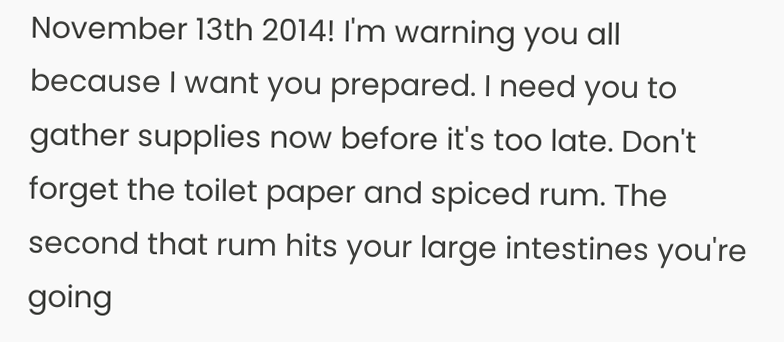November 13th 2014! I'm warning you all because I want you prepared. I need you to gather supplies now before it's too late. Don't forget the toilet paper and spiced rum. The second that rum hits your large intestines you're going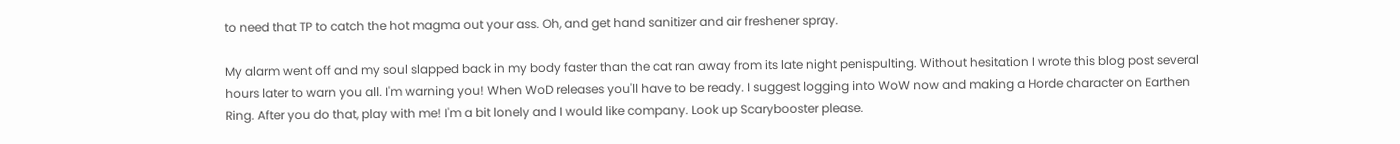to need that TP to catch the hot magma out your ass. Oh, and get hand sanitizer and air freshener spray.

My alarm went off and my soul slapped back in my body faster than the cat ran away from its late night penispulting. Without hesitation I wrote this blog post several hours later to warn you all. I'm warning you! When WoD releases you'll have to be ready. I suggest logging into WoW now and making a Horde character on Earthen Ring. After you do that, play with me! I'm a bit lonely and I would like company. Look up Scarybooster please.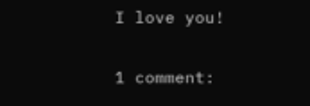I love you!

1 comment: